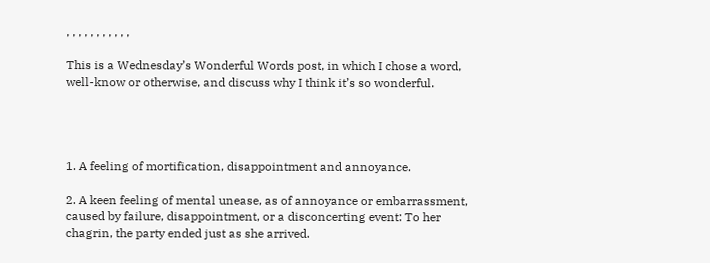, , , , , , , , , , ,

This is a Wednesday’s Wonderful Words post, in which I chose a word, well-know or otherwise, and discuss why I think it’s so wonderful.




1. A feeling of mortification, disappointment and annoyance.

2. A keen feeling of mental unease, as of annoyance or embarrassment, caused by failure, disappointment, or a disconcerting event: To her chagrin, the party ended just as she arrived.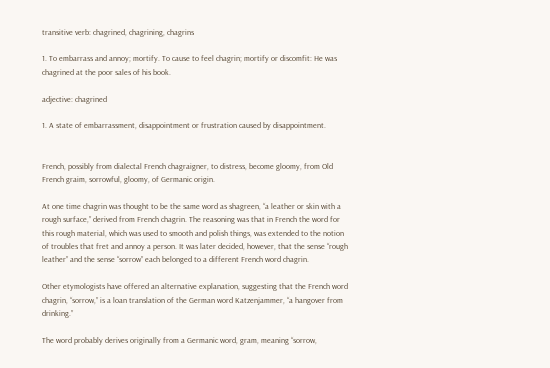transitive verb: chagrined, chagrining, chagrins

1. To embarrass and annoy; mortify. To cause to feel chagrin; mortify or discomfit: He was chagrined at the poor sales of his book.

adjective: chagrined

1. A state of embarrassment, disappointment or frustration caused by disappointment.


French, possibly from dialectal French chagraigner, to distress, become gloomy, from Old French graim, sorrowful, gloomy, of Germanic origin.

At one time chagrin was thought to be the same word as shagreen, “a leather or skin with a rough surface,” derived from French chagrin. The reasoning was that in French the word for this rough material, which was used to smooth and polish things, was extended to the notion of troubles that fret and annoy a person. It was later decided, however, that the sense “rough leather” and the sense “sorrow” each belonged to a different French word chagrin.

Other etymologists have offered an alternative explanation, suggesting that the French word chagrin, “sorrow,” is a loan translation of the German word Katzenjammer, “a hangover from drinking.”

The word probably derives originally from a Germanic word, gram, meaning “sorrow,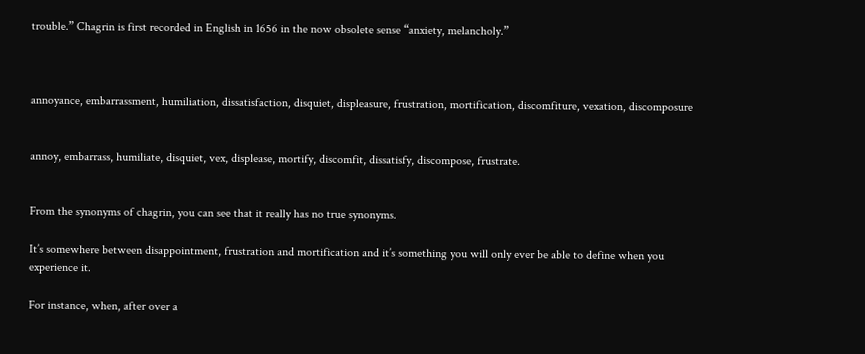trouble.” Chagrin is first recorded in English in 1656 in the now obsolete sense “anxiety, melancholy.”



annoyance, embarrassment, humiliation, dissatisfaction, disquiet, displeasure, frustration, mortification, discomfiture, vexation, discomposure


annoy, embarrass, humiliate, disquiet, vex, displease, mortify, discomfit, dissatisfy, discompose, frustrate.


From the synonyms of chagrin, you can see that it really has no true synonyms.

It’s somewhere between disappointment, frustration and mortification and it’s something you will only ever be able to define when you experience it.

For instance, when, after over a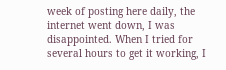week of posting here daily, the internet went down, I was disappointed. When I tried for several hours to get it working, I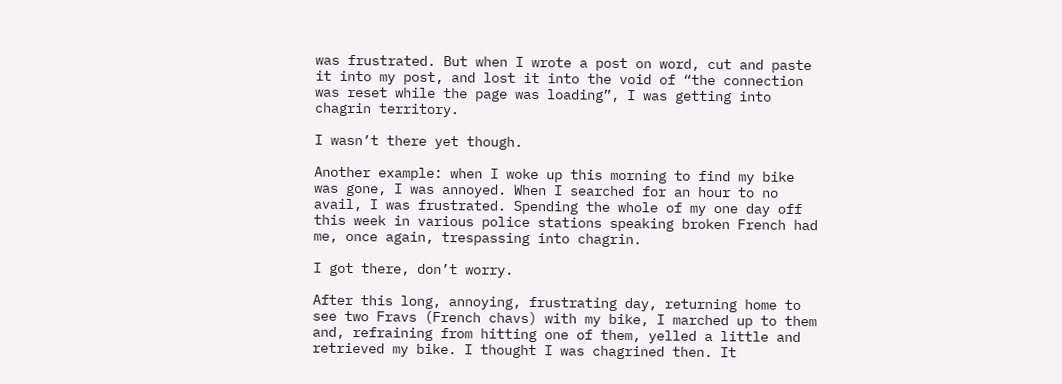was frustrated. But when I wrote a post on word, cut and paste it into my post, and lost it into the void of “the connection was reset while the page was loading”, I was getting into chagrin territory.

I wasn’t there yet though.

Another example: when I woke up this morning to find my bike was gone, I was annoyed. When I searched for an hour to no avail, I was frustrated. Spending the whole of my one day off this week in various police stations speaking broken French had me, once again, trespassing into chagrin.

I got there, don’t worry.

After this long, annoying, frustrating day, returning home to see two Fravs (French chavs) with my bike, I marched up to them and, refraining from hitting one of them, yelled a little and retrieved my bike. I thought I was chagrined then. It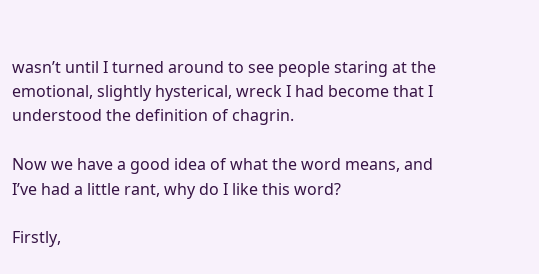wasn’t until I turned around to see people staring at the emotional, slightly hysterical, wreck I had become that I understood the definition of chagrin.

Now we have a good idea of what the word means, and I’ve had a little rant, why do I like this word?

Firstly,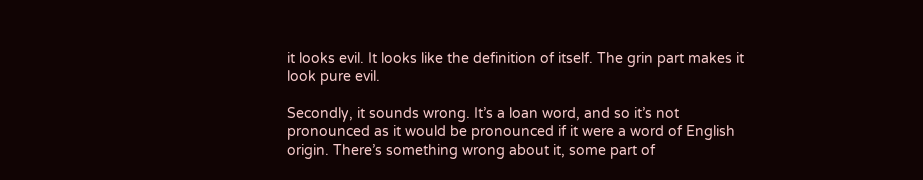it looks evil. It looks like the definition of itself. The grin part makes it look pure evil.

Secondly, it sounds wrong. It’s a loan word, and so it’s not pronounced as it would be pronounced if it were a word of English origin. There’s something wrong about it, some part of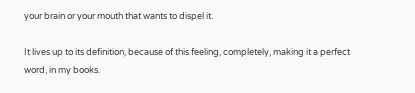your brain or your mouth that wants to dispel it.

It lives up to its definition, because of this feeling, completely, making it a perfect word, in my books.